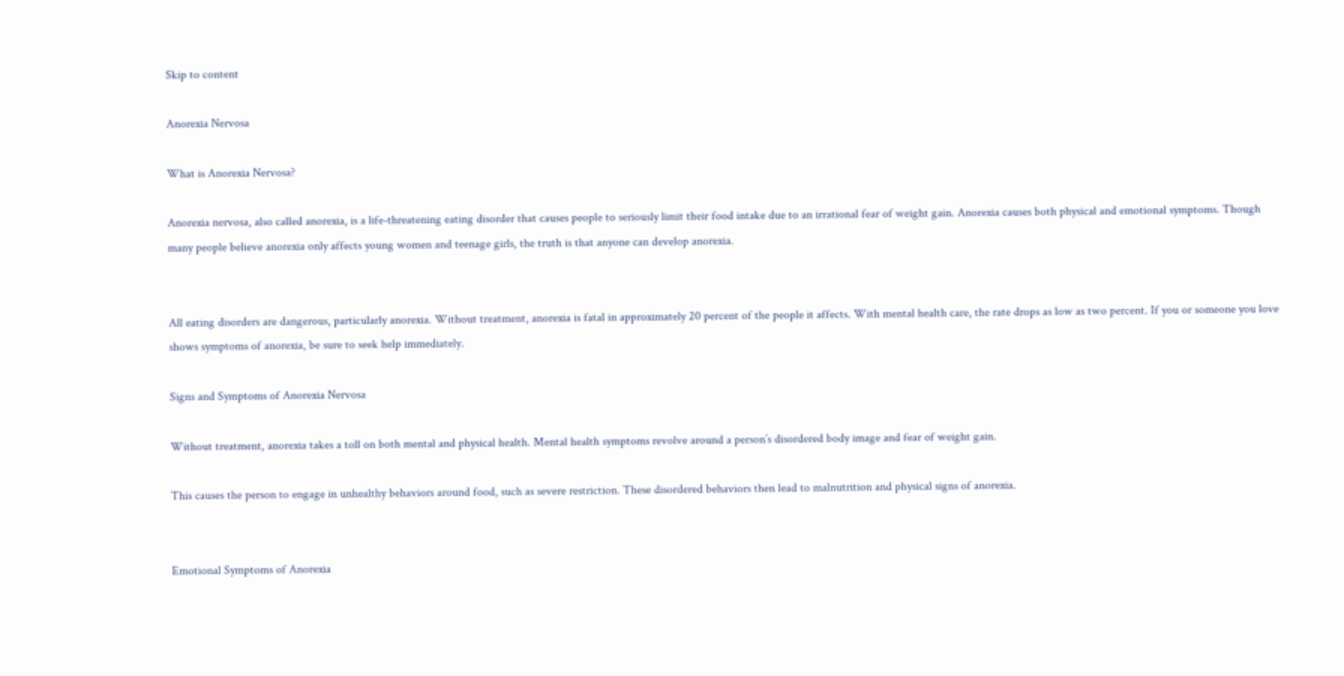Skip to content

Anorexia Nervosa

What is Anorexia Nervosa?

Anorexia nervosa, also called anorexia, is a life-threatening eating disorder that causes people to seriously limit their food intake due to an irrational fear of weight gain. Anorexia causes both physical and emotional symptoms. Though many people believe anorexia only affects young women and teenage girls, the truth is that anyone can develop anorexia.


All eating disorders are dangerous, particularly anorexia. Without treatment, anorexia is fatal in approximately 20 percent of the people it affects. With mental health care, the rate drops as low as two percent. If you or someone you love shows symptoms of anorexia, be sure to seek help immediately.

Signs and Symptoms of Anorexia Nervosa

Without treatment, anorexia takes a toll on both mental and physical health. Mental health symptoms revolve around a person’s disordered body image and fear of weight gain.

This causes the person to engage in unhealthy behaviors around food, such as severe restriction. These disordered behaviors then lead to malnutrition and physical signs of anorexia.


Emotional Symptoms of Anorexia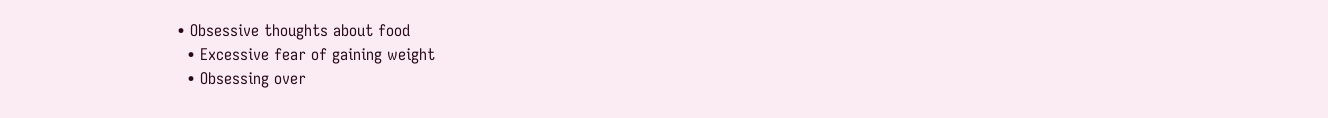• Obsessive thoughts about food
  • Excessive fear of gaining weight
  • Obsessing over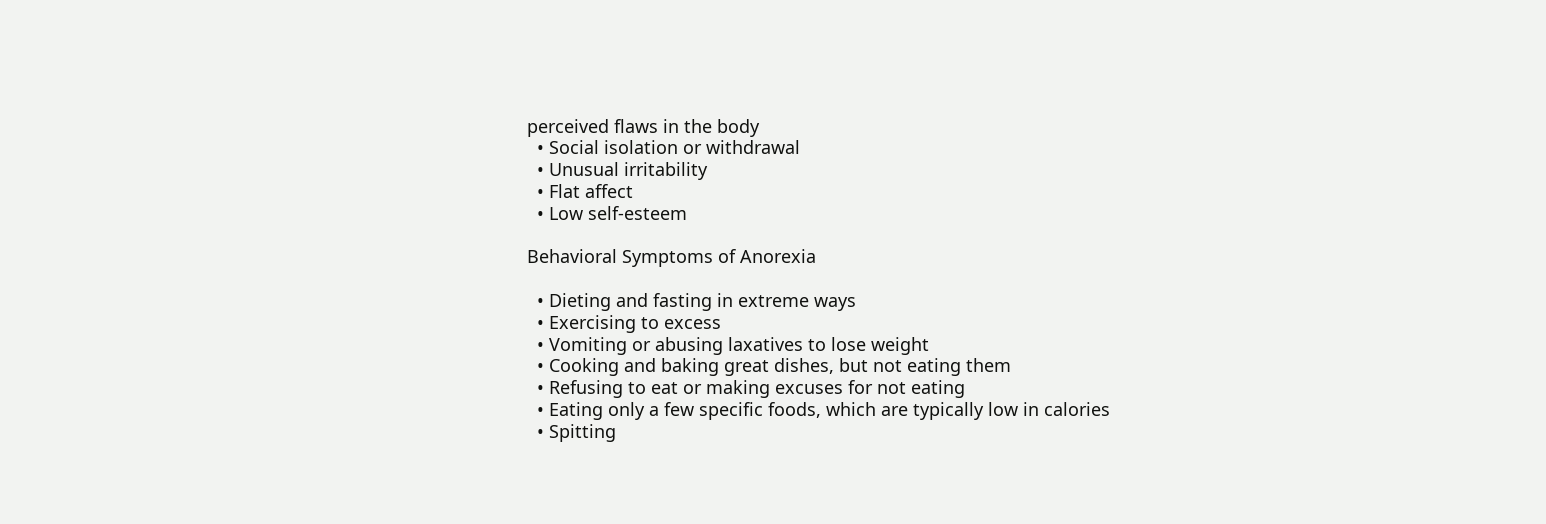perceived flaws in the body
  • Social isolation or withdrawal
  • Unusual irritability
  • Flat affect
  • Low self-esteem

Behavioral Symptoms of Anorexia

  • Dieting and fasting in extreme ways
  • Exercising to excess
  • Vomiting or abusing laxatives to lose weight
  • Cooking and baking great dishes, but not eating them
  • Refusing to eat or making excuses for not eating
  • Eating only a few specific foods, which are typically low in calories
  • Spitting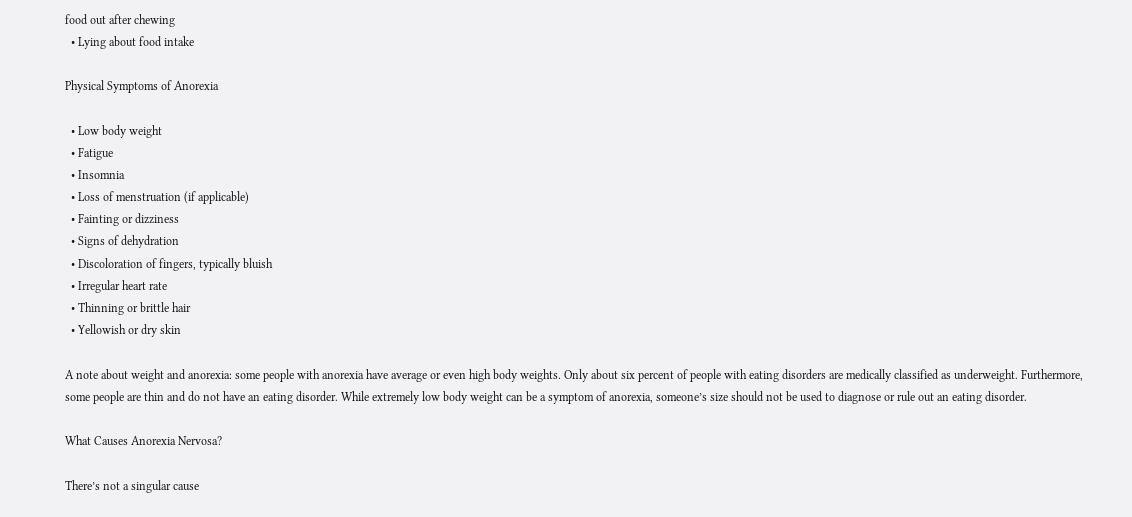food out after chewing
  • Lying about food intake

Physical Symptoms of Anorexia

  • Low body weight
  • Fatigue
  • Insomnia
  • Loss of menstruation (if applicable)
  • Fainting or dizziness
  • Signs of dehydration
  • Discoloration of fingers, typically bluish
  • Irregular heart rate
  • Thinning or brittle hair
  • Yellowish or dry skin

A note about weight and anorexia: some people with anorexia have average or even high body weights. Only about six percent of people with eating disorders are medically classified as underweight. Furthermore, some people are thin and do not have an eating disorder. While extremely low body weight can be a symptom of anorexia, someone’s size should not be used to diagnose or rule out an eating disorder.

What Causes Anorexia Nervosa?

There’s not a singular cause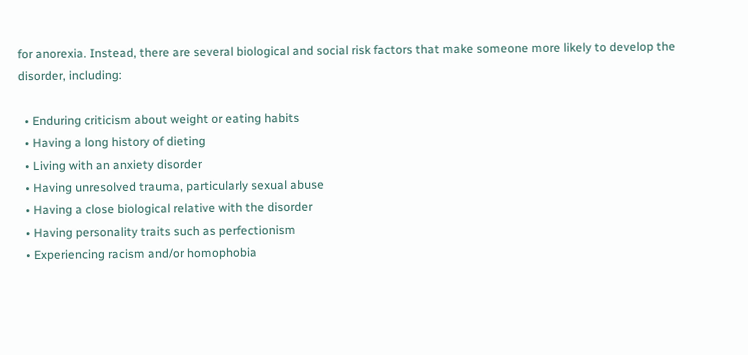for anorexia. Instead, there are several biological and social risk factors that make someone more likely to develop the disorder, including:

  • Enduring criticism about weight or eating habits
  • Having a long history of dieting
  • Living with an anxiety disorder
  • Having unresolved trauma, particularly sexual abuse
  • Having a close biological relative with the disorder
  • Having personality traits such as perfectionism
  • Experiencing racism and/or homophobia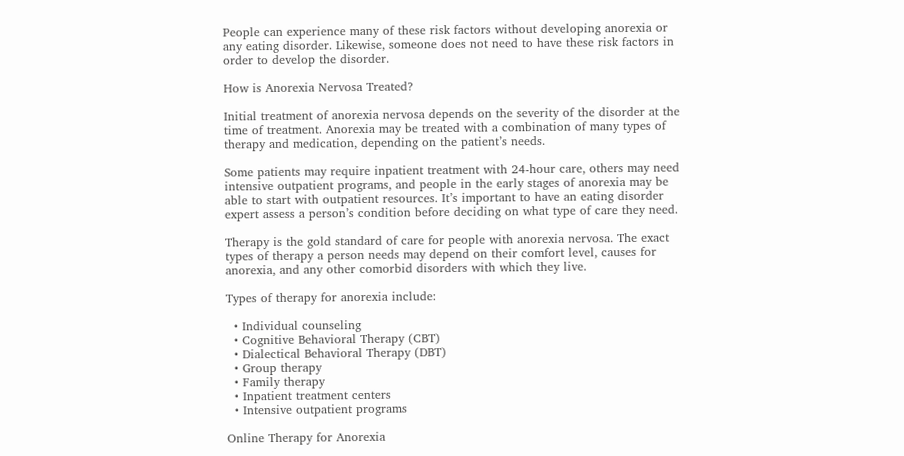People can experience many of these risk factors without developing anorexia or any eating disorder. Likewise, someone does not need to have these risk factors in order to develop the disorder.

How is Anorexia Nervosa Treated?

Initial treatment of anorexia nervosa depends on the severity of the disorder at the time of treatment. Anorexia may be treated with a combination of many types of therapy and medication, depending on the patient’s needs.

Some patients may require inpatient treatment with 24-hour care, others may need intensive outpatient programs, and people in the early stages of anorexia may be able to start with outpatient resources. It’s important to have an eating disorder expert assess a person’s condition before deciding on what type of care they need.

Therapy is the gold standard of care for people with anorexia nervosa. The exact types of therapy a person needs may depend on their comfort level, causes for anorexia, and any other comorbid disorders with which they live.

Types of therapy for anorexia include:

  • Individual counseling
  • Cognitive Behavioral Therapy (CBT)
  • Dialectical Behavioral Therapy (DBT)
  • Group therapy
  • Family therapy
  • Inpatient treatment centers
  • Intensive outpatient programs

Online Therapy for Anorexia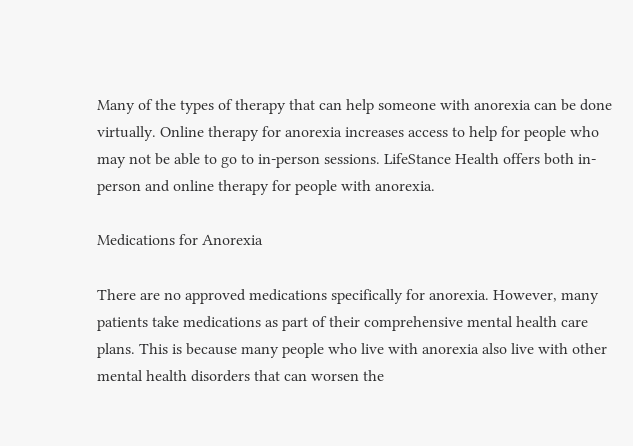Many of the types of therapy that can help someone with anorexia can be done virtually. Online therapy for anorexia increases access to help for people who may not be able to go to in-person sessions. LifeStance Health offers both in-person and online therapy for people with anorexia.

Medications for Anorexia

There are no approved medications specifically for anorexia. However, many patients take medications as part of their comprehensive mental health care plans. This is because many people who live with anorexia also live with other mental health disorders that can worsen the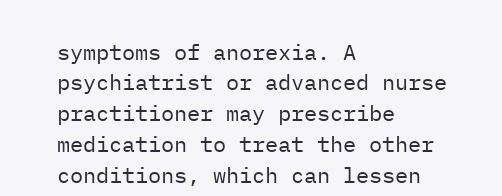symptoms of anorexia. A psychiatrist or advanced nurse practitioner may prescribe medication to treat the other conditions, which can lessen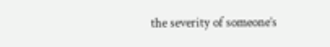the severity of someone’s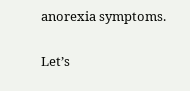anorexia symptoms.

Let’s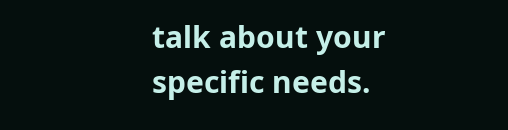talk about your
specific needs.